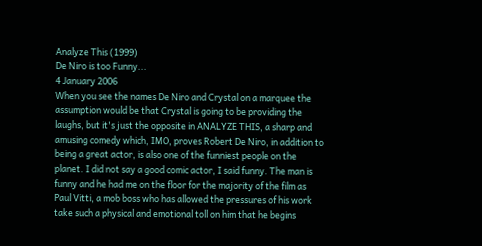Analyze This (1999)
De Niro is too Funny...
4 January 2006
When you see the names De Niro and Crystal on a marquee the assumption would be that Crystal is going to be providing the laughs, but it's just the opposite in ANALYZE THIS, a sharp and amusing comedy which, IMO, proves Robert De Niro, in addition to being a great actor, is also one of the funniest people on the planet. I did not say a good comic actor, I said funny. The man is funny and he had me on the floor for the majority of the film as Paul Vitti, a mob boss who has allowed the pressures of his work take such a physical and emotional toll on him that he begins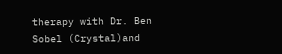therapy with Dr. Ben Sobel (Crystal)and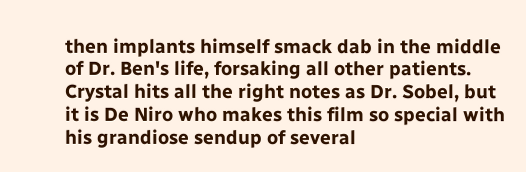then implants himself smack dab in the middle of Dr. Ben's life, forsaking all other patients. Crystal hits all the right notes as Dr. Sobel, but it is De Niro who makes this film so special with his grandiose sendup of several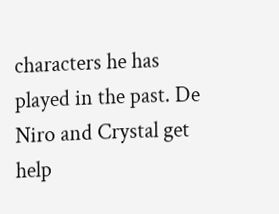characters he has played in the past. De Niro and Crystal get help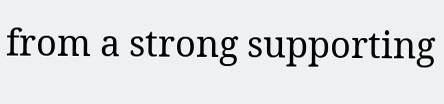from a strong supporting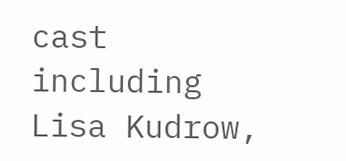cast including Lisa Kudrow,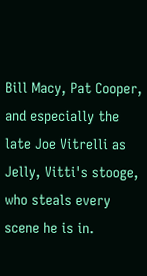Bill Macy, Pat Cooper, and especially the late Joe Vitrelli as Jelly, Vitti's stooge, who steals every scene he is in.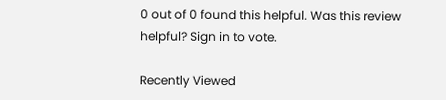0 out of 0 found this helpful. Was this review helpful? Sign in to vote.

Recently Viewed